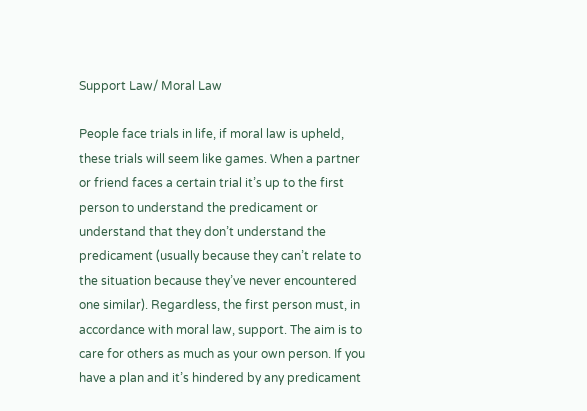Support Law/ Moral Law

People face trials in life, if moral law is upheld, these trials will seem like games. When a partner or friend faces a certain trial it’s up to the first person to understand the predicament or understand that they don’t understand the predicament (usually because they can’t relate to the situation because they’ve never encountered one similar). Regardless, the first person must, in accordance with moral law, support. The aim is to care for others as much as your own person. If you have a plan and it’s hindered by any predicament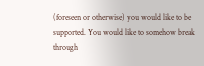(foreseen or otherwise) you would like to be supported. You would like to somehow break through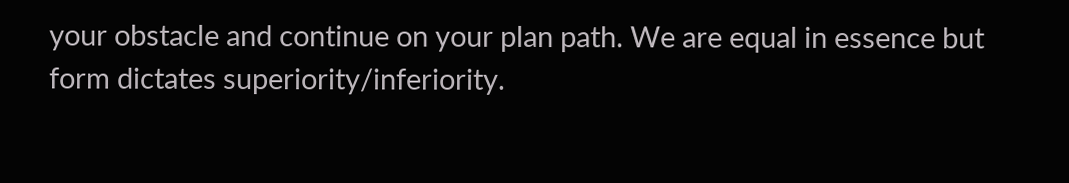your obstacle and continue on your plan path. We are equal in essence but form dictates superiority/inferiority.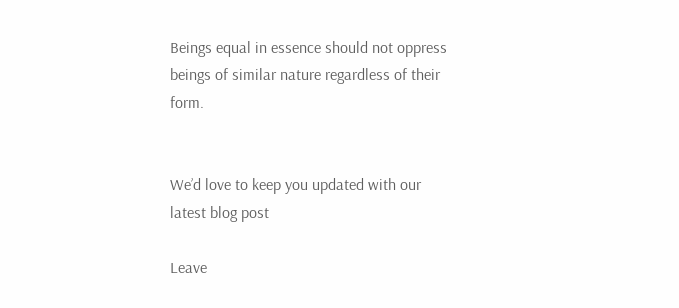Beings equal in essence should not oppress beings of similar nature regardless of their form.


We’d love to keep you updated with our latest blog post

Leave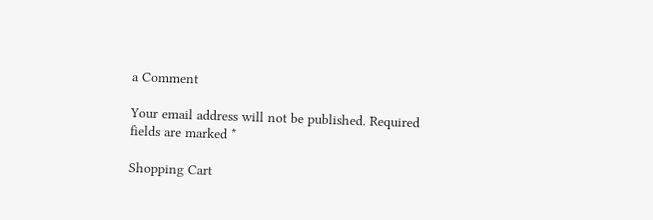a Comment

Your email address will not be published. Required fields are marked *

Shopping Cart